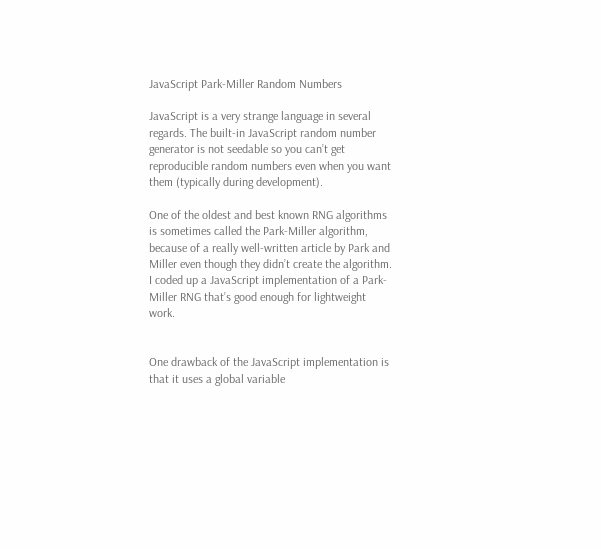JavaScript Park-Miller Random Numbers

JavaScript is a very strange language in several regards. The built-in JavaScript random number generator is not seedable so you can’t get reproducible random numbers even when you want them (typically during development).

One of the oldest and best known RNG algorithms is sometimes called the Park-Miller algorithm, because of a really well-written article by Park and Miller even though they didn’t create the algorithm. I coded up a JavaScript implementation of a Park-Miller RNG that’s good enough for lightweight work.


One drawback of the JavaScript implementation is that it uses a global variable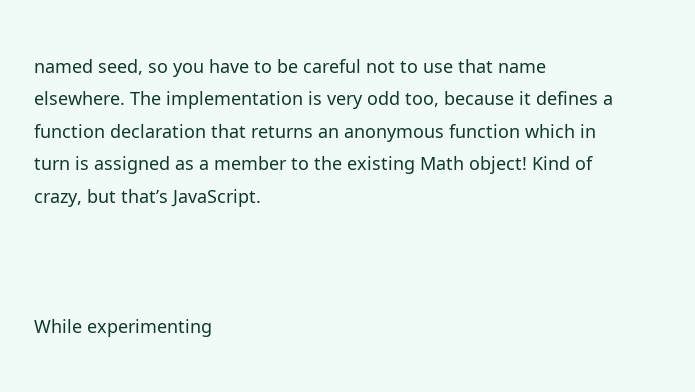named seed, so you have to be careful not to use that name elsewhere. The implementation is very odd too, because it defines a function declaration that returns an anonymous function which in turn is assigned as a member to the existing Math object! Kind of crazy, but that’s JavaScript.



While experimenting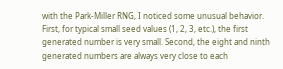with the Park-Miller RNG, I noticed some unusual behavior. First, for typical small seed values (1, 2, 3, etc.), the first generated number is very small. Second, the eight and ninth generated numbers are always very close to each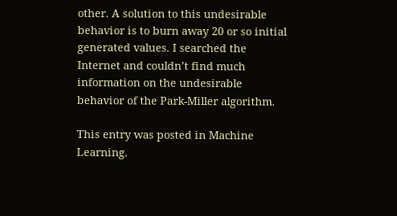other. A solution to this undesirable behavior is to burn away 20 or so initial generated values. I searched the Internet and couldn’t find much information on the undesirable behavior of the Park-Miller algorithm.

This entry was posted in Machine Learning.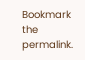Bookmark the permalink.